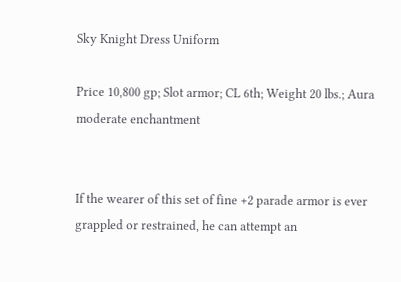Sky Knight Dress Uniform

Price 10,800 gp; Slot armor; CL 6th; Weight 20 lbs.; Aura moderate enchantment


If the wearer of this set of fine +2 parade armor is ever grappled or restrained, he can attempt an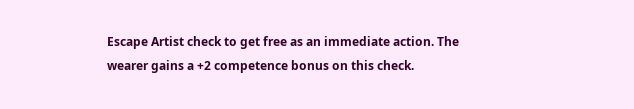Escape Artist check to get free as an immediate action. The wearer gains a +2 competence bonus on this check.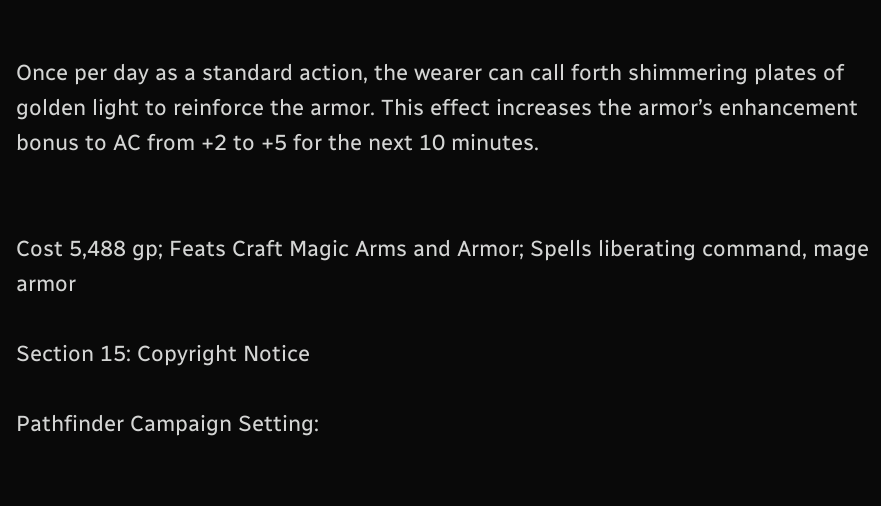Once per day as a standard action, the wearer can call forth shimmering plates of golden light to reinforce the armor. This effect increases the armor’s enhancement bonus to AC from +2 to +5 for the next 10 minutes.


Cost 5,488 gp; Feats Craft Magic Arms and Armor; Spells liberating command, mage armor

Section 15: Copyright Notice

Pathfinder Campaign Setting: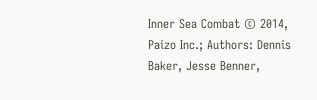Inner Sea Combat © 2014, Paizo Inc.; Authors: Dennis Baker, Jesse Benner,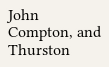John Compton, and Thurston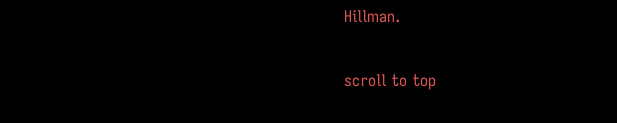Hillman.

scroll to top